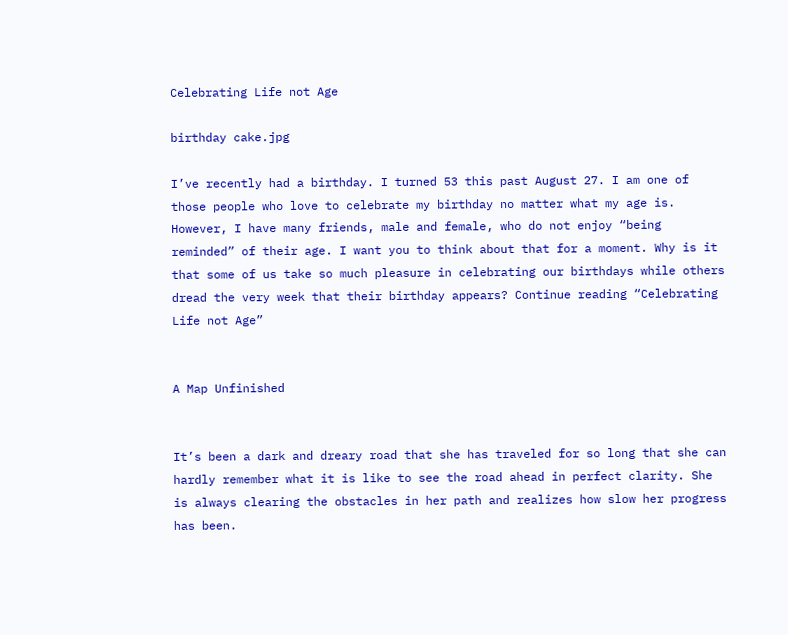Celebrating Life not Age

birthday cake.jpg

I’ve recently had a birthday. I turned 53 this past August 27. I am one of those people who love to celebrate my birthday no matter what my age is. However, I have many friends, male and female, who do not enjoy “being reminded” of their age. I want you to think about that for a moment. Why is it that some of us take so much pleasure in celebrating our birthdays while others dread the very week that their birthday appears? Continue reading “Celebrating Life not Age”


A Map Unfinished


It’s been a dark and dreary road that she has traveled for so long that she can hardly remember what it is like to see the road ahead in perfect clarity. She is always clearing the obstacles in her path and realizes how slow her progress has been.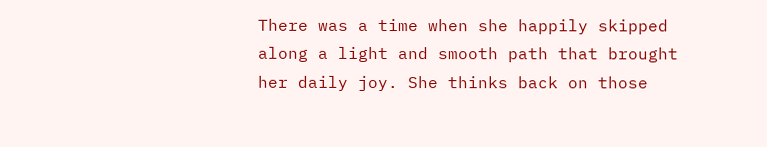There was a time when she happily skipped along a light and smooth path that brought her daily joy. She thinks back on those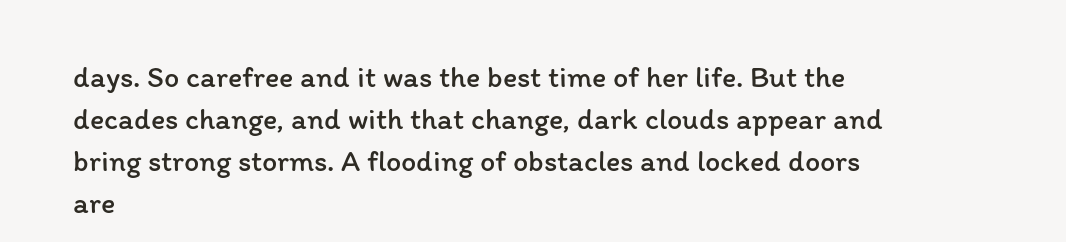days. So carefree and it was the best time of her life. But the decades change, and with that change, dark clouds appear and bring strong storms. A flooding of obstacles and locked doors are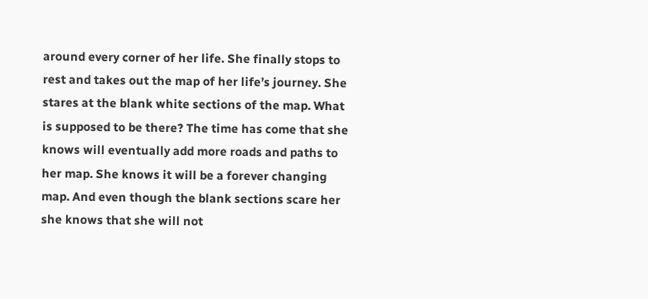around every corner of her life. She finally stops to rest and takes out the map of her life’s journey. She stares at the blank white sections of the map. What is supposed to be there? The time has come that she knows will eventually add more roads and paths to her map. She knows it will be a forever changing map. And even though the blank sections scare her she knows that she will not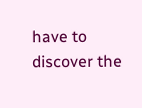have to discover the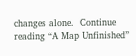changes alone.  Continue reading “A Map Unfinished”